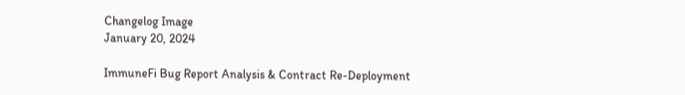Changelog Image
January 20, 2024

ImmuneFi Bug Report Analysis & Contract Re-Deployment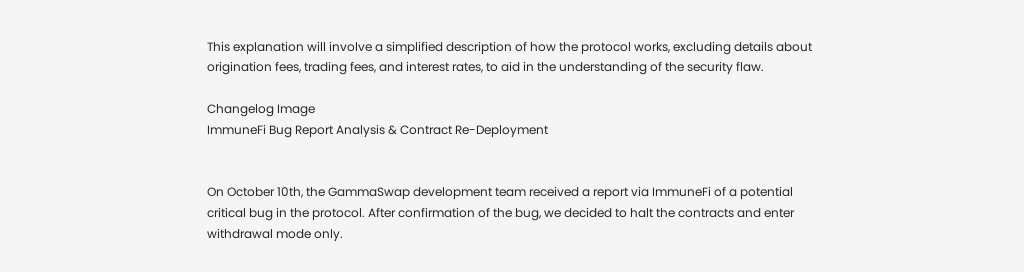This explanation will involve a simplified description of how the protocol works, excluding details about origination fees, trading fees, and interest rates, to aid in the understanding of the security flaw.

Changelog Image
ImmuneFi Bug Report Analysis & Contract Re-Deployment


On October 10th, the GammaSwap development team received a report via ImmuneFi of a potential critical bug in the protocol. After confirmation of the bug, we decided to halt the contracts and enter withdrawal mode only.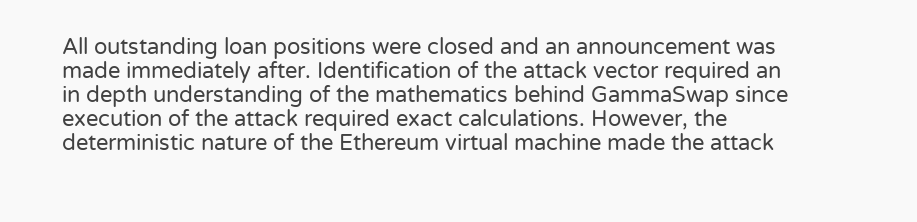All outstanding loan positions were closed and an announcement was made immediately after. Identification of the attack vector required an in depth understanding of the mathematics behind GammaSwap since execution of the attack required exact calculations. However, the deterministic nature of the Ethereum virtual machine made the attack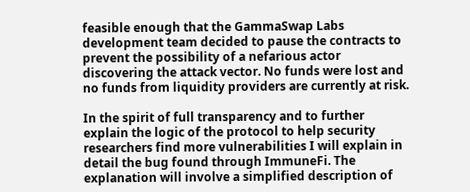feasible enough that the GammaSwap Labs development team decided to pause the contracts to prevent the possibility of a nefarious actor discovering the attack vector. No funds were lost and no funds from liquidity providers are currently at risk.

In the spirit of full transparency and to further explain the logic of the protocol to help security researchers find more vulnerabilities I will explain in detail the bug found through ImmuneFi. The explanation will involve a simplified description of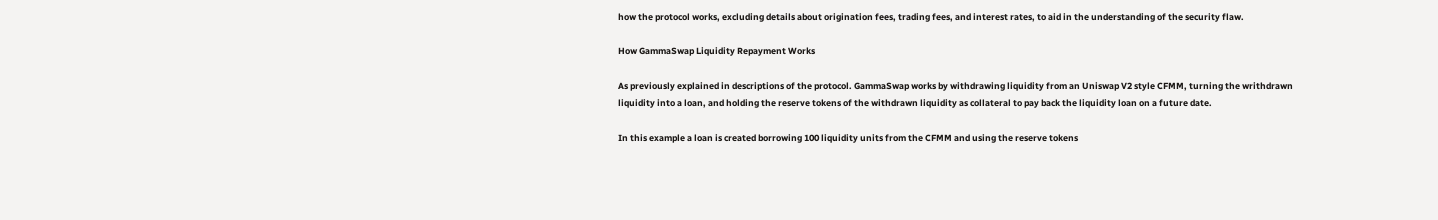how the protocol works, excluding details about origination fees, trading fees, and interest rates, to aid in the understanding of the security flaw.

How GammaSwap Liquidity Repayment Works

As previously explained in descriptions of the protocol. GammaSwap works by withdrawing liquidity from an Uniswap V2 style CFMM, turning the writhdrawn liquidity into a loan, and holding the reserve tokens of the withdrawn liquidity as collateral to pay back the liquidity loan on a future date.

In this example a loan is created borrowing 100 liquidity units from the CFMM and using the reserve tokens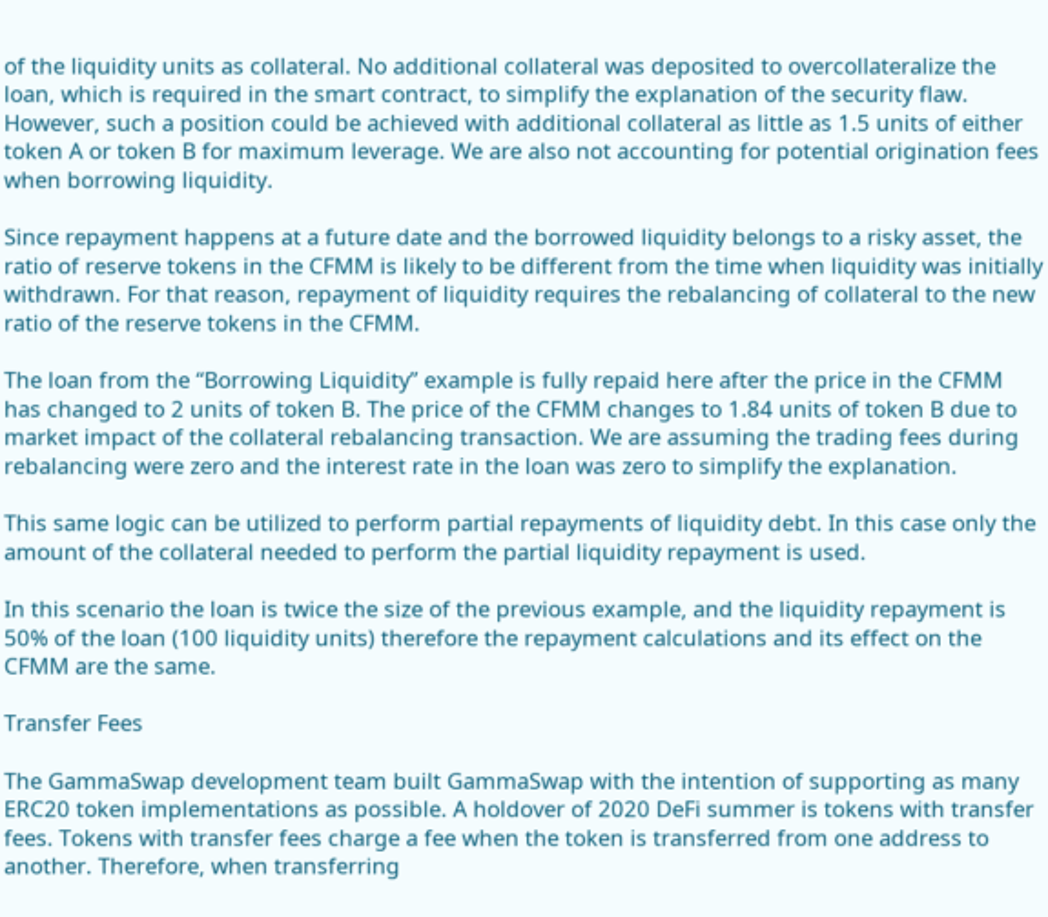of the liquidity units as collateral. No additional collateral was deposited to overcollateralize the loan, which is required in the smart contract, to simplify the explanation of the security flaw. However, such a position could be achieved with additional collateral as little as 1.5 units of either token A or token B for maximum leverage. We are also not accounting for potential origination fees when borrowing liquidity.

Since repayment happens at a future date and the borrowed liquidity belongs to a risky asset, the ratio of reserve tokens in the CFMM is likely to be different from the time when liquidity was initially withdrawn. For that reason, repayment of liquidity requires the rebalancing of collateral to the new ratio of the reserve tokens in the CFMM.

The loan from the “Borrowing Liquidity” example is fully repaid here after the price in the CFMM has changed to 2 units of token B. The price of the CFMM changes to 1.84 units of token B due to market impact of the collateral rebalancing transaction. We are assuming the trading fees during rebalancing were zero and the interest rate in the loan was zero to simplify the explanation.

This same logic can be utilized to perform partial repayments of liquidity debt. In this case only the amount of the collateral needed to perform the partial liquidity repayment is used.

In this scenario the loan is twice the size of the previous example, and the liquidity repayment is 50% of the loan (100 liquidity units) therefore the repayment calculations and its effect on the CFMM are the same.

Transfer Fees

The GammaSwap development team built GammaSwap with the intention of supporting as many ERC20 token implementations as possible. A holdover of 2020 DeFi summer is tokens with transfer fees. Tokens with transfer fees charge a fee when the token is transferred from one address to another. Therefore, when transferring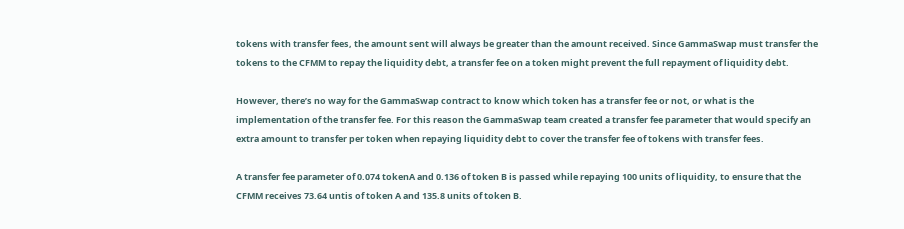tokens with transfer fees, the amount sent will always be greater than the amount received. Since GammaSwap must transfer the tokens to the CFMM to repay the liquidity debt, a transfer fee on a token might prevent the full repayment of liquidity debt.

However, there’s no way for the GammaSwap contract to know which token has a transfer fee or not, or what is the implementation of the transfer fee. For this reason the GammaSwap team created a transfer fee parameter that would specify an extra amount to transfer per token when repaying liquidity debt to cover the transfer fee of tokens with transfer fees.

A transfer fee parameter of 0.074 tokenA and 0.136 of token B is passed while repaying 100 units of liquidity, to ensure that the CFMM receives 73.64 untis of token A and 135.8 units of token B.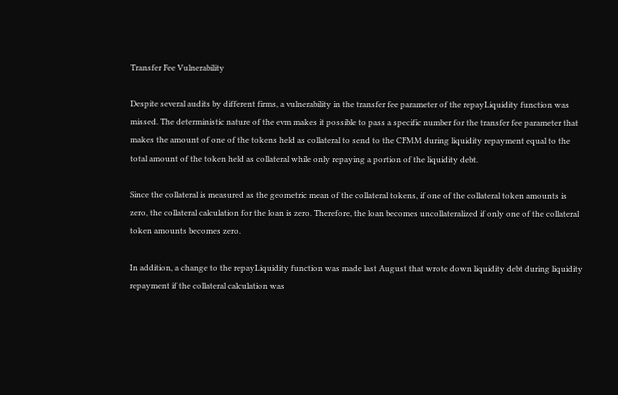Transfer Fee Vulnerability

Despite several audits by different firms, a vulnerability in the transfer fee parameter of the repayLiquidity function was missed. The deterministic nature of the evm makes it possible to pass a specific number for the transfer fee parameter that makes the amount of one of the tokens held as collateral to send to the CFMM during liquidity repayment equal to the total amount of the token held as collateral while only repaying a portion of the liquidity debt.

Since the collateral is measured as the geometric mean of the collateral tokens, if one of the collateral token amounts is zero, the collateral calculation for the loan is zero. Therefore, the loan becomes uncollateralized if only one of the collateral token amounts becomes zero.

In addition, a change to the repayLiquidity function was made last August that wrote down liquidity debt during liquidity repayment if the collateral calculation was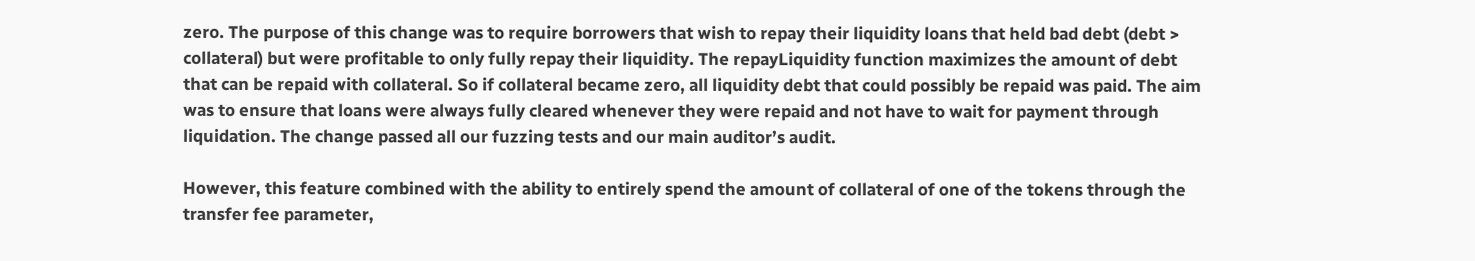zero. The purpose of this change was to require borrowers that wish to repay their liquidity loans that held bad debt (debt > collateral) but were profitable to only fully repay their liquidity. The repayLiquidity function maximizes the amount of debt that can be repaid with collateral. So if collateral became zero, all liquidity debt that could possibly be repaid was paid. The aim was to ensure that loans were always fully cleared whenever they were repaid and not have to wait for payment through liquidation. The change passed all our fuzzing tests and our main auditor’s audit.

However, this feature combined with the ability to entirely spend the amount of collateral of one of the tokens through the transfer fee parameter,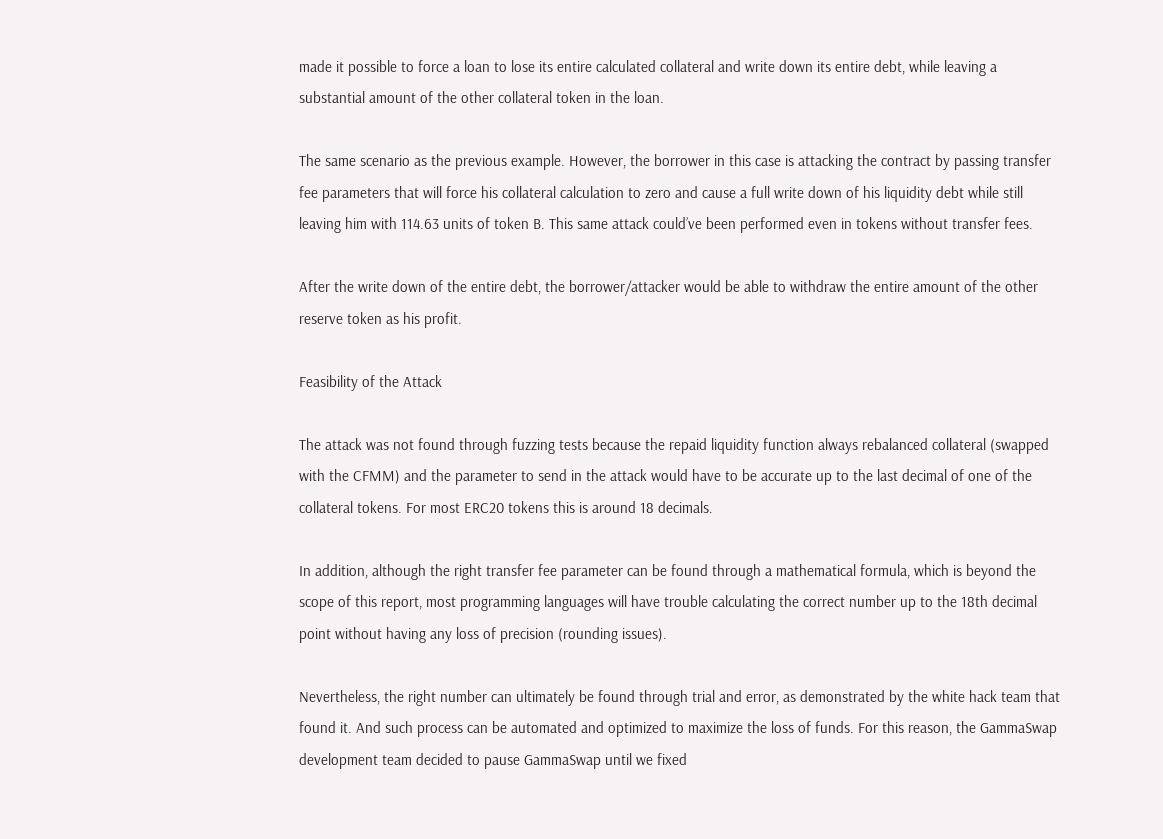made it possible to force a loan to lose its entire calculated collateral and write down its entire debt, while leaving a substantial amount of the other collateral token in the loan.

The same scenario as the previous example. However, the borrower in this case is attacking the contract by passing transfer fee parameters that will force his collateral calculation to zero and cause a full write down of his liquidity debt while still leaving him with 114.63 units of token B. This same attack could’ve been performed even in tokens without transfer fees.

After the write down of the entire debt, the borrower/attacker would be able to withdraw the entire amount of the other reserve token as his profit.

Feasibility of the Attack

The attack was not found through fuzzing tests because the repaid liquidity function always rebalanced collateral (swapped with the CFMM) and the parameter to send in the attack would have to be accurate up to the last decimal of one of the collateral tokens. For most ERC20 tokens this is around 18 decimals.

In addition, although the right transfer fee parameter can be found through a mathematical formula, which is beyond the scope of this report, most programming languages will have trouble calculating the correct number up to the 18th decimal point without having any loss of precision (rounding issues).

Nevertheless, the right number can ultimately be found through trial and error, as demonstrated by the white hack team that found it. And such process can be automated and optimized to maximize the loss of funds. For this reason, the GammaSwap development team decided to pause GammaSwap until we fixed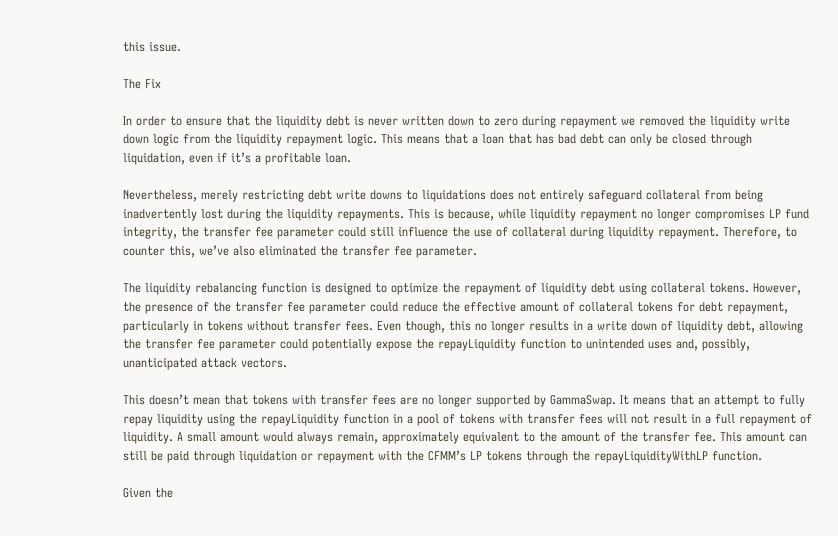this issue.

The Fix

In order to ensure that the liquidity debt is never written down to zero during repayment we removed the liquidity write down logic from the liquidity repayment logic. This means that a loan that has bad debt can only be closed through liquidation, even if it’s a profitable loan.

Nevertheless, merely restricting debt write downs to liquidations does not entirely safeguard collateral from being inadvertently lost during the liquidity repayments. This is because, while liquidity repayment no longer compromises LP fund integrity, the transfer fee parameter could still influence the use of collateral during liquidity repayment. Therefore, to counter this, we’ve also eliminated the transfer fee parameter.

The liquidity rebalancing function is designed to optimize the repayment of liquidity debt using collateral tokens. However, the presence of the transfer fee parameter could reduce the effective amount of collateral tokens for debt repayment, particularly in tokens without transfer fees. Even though, this no longer results in a write down of liquidity debt, allowing the transfer fee parameter could potentially expose the repayLiquidity function to unintended uses and, possibly, unanticipated attack vectors.

This doesn’t mean that tokens with transfer fees are no longer supported by GammaSwap. It means that an attempt to fully repay liquidity using the repayLiquidity function in a pool of tokens with transfer fees will not result in a full repayment of liquidity. A small amount would always remain, approximately equivalent to the amount of the transfer fee. This amount can still be paid through liquidation or repayment with the CFMM’s LP tokens through the repayLiquidityWithLP function.

Given the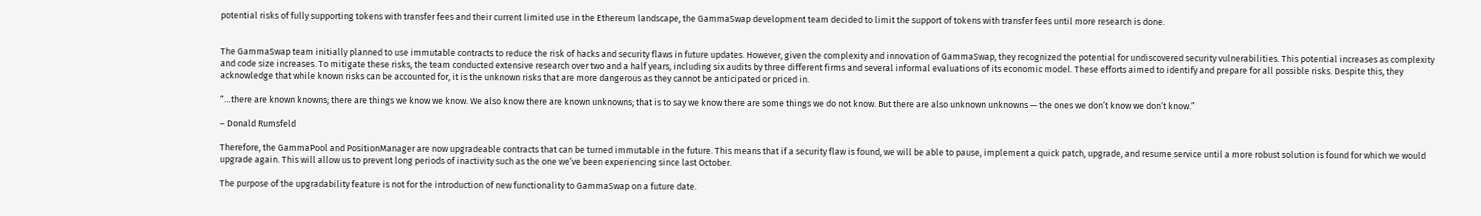potential risks of fully supporting tokens with transfer fees and their current limited use in the Ethereum landscape, the GammaSwap development team decided to limit the support of tokens with transfer fees until more research is done.


The GammaSwap team initially planned to use immutable contracts to reduce the risk of hacks and security flaws in future updates. However, given the complexity and innovation of GammaSwap, they recognized the potential for undiscovered security vulnerabilities. This potential increases as complexity and code size increases. To mitigate these risks, the team conducted extensive research over two and a half years, including six audits by three different firms and several informal evaluations of its economic model. These efforts aimed to identify and prepare for all possible risks. Despite this, they acknowledge that while known risks can be accounted for, it is the unknown risks that are more dangerous as they cannot be anticipated or priced in.

“…there are known knowns; there are things we know we know. We also know there are known unknowns; that is to say we know there are some things we do not know. But there are also unknown unknowns — the ones we don’t know we don’t know.”

– Donald Rumsfeld

Therefore, the GammaPool and PositionManager are now upgradeable contracts that can be turned immutable in the future. This means that if a security flaw is found, we will be able to pause, implement a quick patch, upgrade, and resume service until a more robust solution is found for which we would upgrade again. This will allow us to prevent long periods of inactivity such as the one we’ve been experiencing since last October.

The purpose of the upgradability feature is not for the introduction of new functionality to GammaSwap on a future date.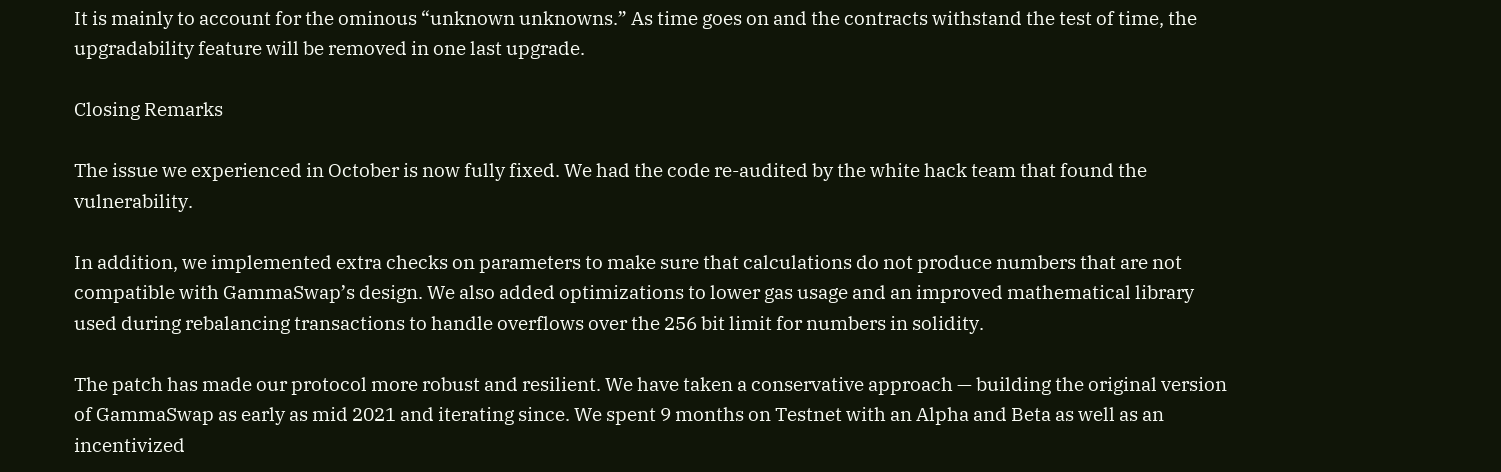It is mainly to account for the ominous “unknown unknowns.” As time goes on and the contracts withstand the test of time, the upgradability feature will be removed in one last upgrade.

Closing Remarks

The issue we experienced in October is now fully fixed. We had the code re-audited by the white hack team that found the vulnerability.

In addition, we implemented extra checks on parameters to make sure that calculations do not produce numbers that are not compatible with GammaSwap’s design. We also added optimizations to lower gas usage and an improved mathematical library used during rebalancing transactions to handle overflows over the 256 bit limit for numbers in solidity.

The patch has made our protocol more robust and resilient. We have taken a conservative approach — building the original version of GammaSwap as early as mid 2021 and iterating since. We spent 9 months on Testnet with an Alpha and Beta as well as an incentivized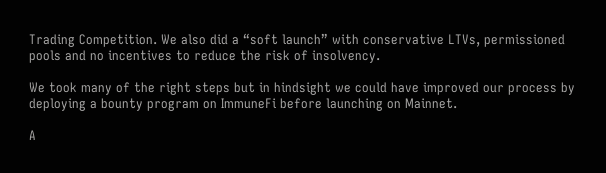Trading Competition. We also did a “soft launch” with conservative LTVs, permissioned pools and no incentives to reduce the risk of insolvency.

We took many of the right steps but in hindsight we could have improved our process by deploying a bounty program on ImmuneFi before launching on Mainnet.

A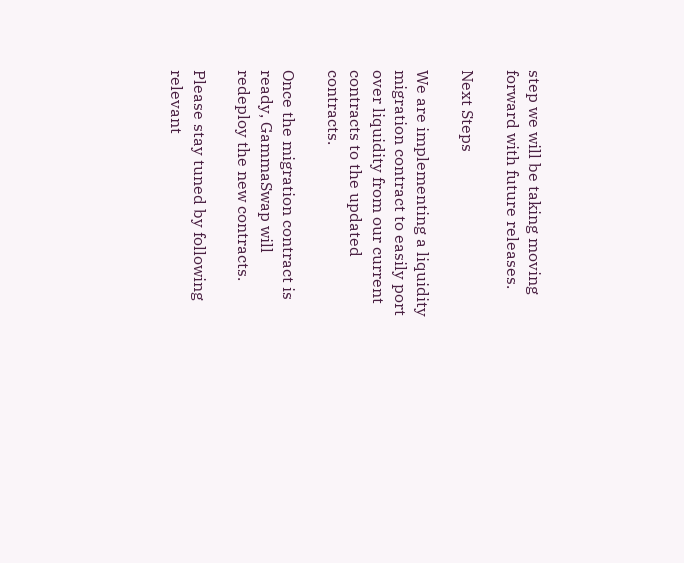step we will be taking moving forward with future releases.

Next Steps

We are implementing a liquidity migration contract to easily port over liquidity from our current contracts to the updated contracts.

Once the migration contract is ready, GammaSwap will redeploy the new contracts.

Please stay tuned by following relevant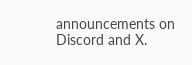announcements on Discord and X.